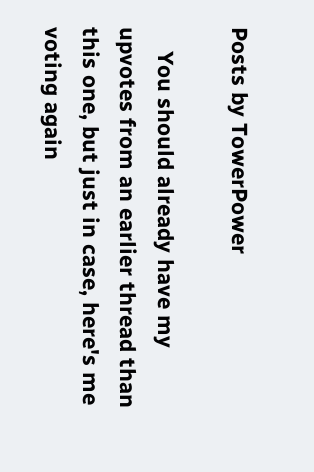Posts by TowerPower

    You should already have my upvotes from an earlier thread than this one, but just in case, here's me voting again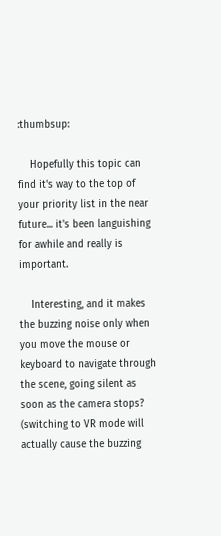:thumbsup:

    Hopefully this topic can find it's way to the top of your priority list in the near future... it's been languishing for awhile and really is important.

    Interesting, and it makes the buzzing noise only when you move the mouse or keyboard to navigate through the scene, going silent as soon as the camera stops? (switching to VR mode will actually cause the buzzing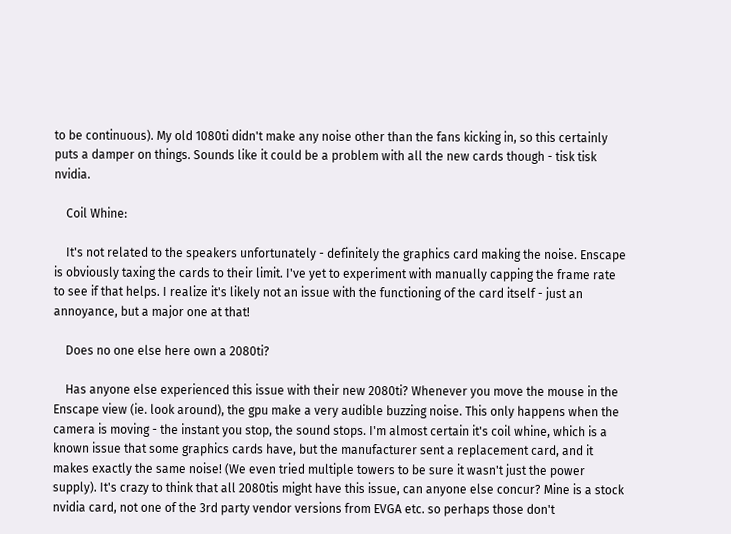to be continuous). My old 1080ti didn't make any noise other than the fans kicking in, so this certainly puts a damper on things. Sounds like it could be a problem with all the new cards though - tisk tisk nvidia.

    Coil Whine:

    It's not related to the speakers unfortunately - definitely the graphics card making the noise. Enscape is obviously taxing the cards to their limit. I've yet to experiment with manually capping the frame rate to see if that helps. I realize it's likely not an issue with the functioning of the card itself - just an annoyance, but a major one at that!

    Does no one else here own a 2080ti?

    Has anyone else experienced this issue with their new 2080ti? Whenever you move the mouse in the Enscape view (ie. look around), the gpu make a very audible buzzing noise. This only happens when the camera is moving - the instant you stop, the sound stops. I'm almost certain it's coil whine, which is a known issue that some graphics cards have, but the manufacturer sent a replacement card, and it makes exactly the same noise! (We even tried multiple towers to be sure it wasn't just the power supply). It's crazy to think that all 2080tis might have this issue, can anyone else concur? Mine is a stock nvidia card, not one of the 3rd party vendor versions from EVGA etc. so perhaps those don't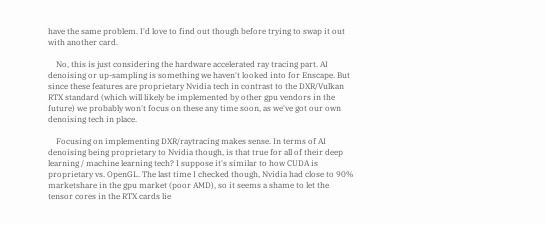have the same problem. I'd love to find out though before trying to swap it out with another card.

    No, this is just considering the hardware accelerated ray tracing part. AI denoising or up-sampling is something we haven't looked into for Enscape. But since these features are proprietary Nvidia tech in contrast to the DXR/Vulkan RTX standard (which will likely be implemented by other gpu vendors in the future) we probably won't focus on these any time soon, as we've got our own denoising tech in place.

    Focusing on implementing DXR/raytracing makes sense. In terms of AI denoising being proprietary to Nvidia though, is that true for all of their deep learning / machine learning tech? I suppose it's similar to how CUDA is proprietary vs. OpenGL. The last time I checked though, Nvidia had close to 90% marketshare in the gpu market (poor AMD), so it seems a shame to let the tensor cores in the RTX cards lie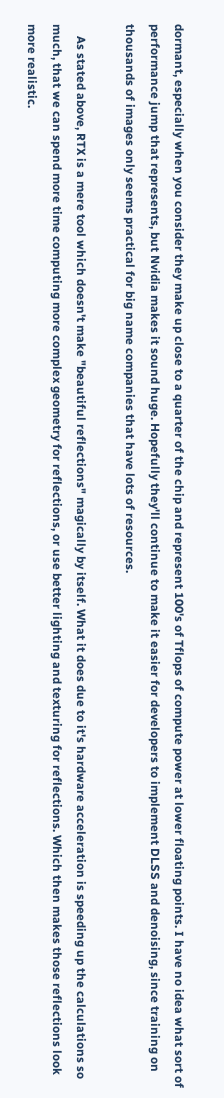dormant, especially when you consider they make up close to a quarter of the chip and represent 100's of Tflops of compute power at lower floating points. I have no idea what sort of performance jump that represents, but Nvidia makes it sound huge. Hopefully they'll continue to make it easier for developers to implement DLSS and denoising, since training on thousands of images only seems practical for big name companies that have lots of resources.

    As stated above, RTX is a mere tool which doesn't make "beautiful reflections" magically by itself. What it does due to it's hardware acceleration is speeding up the calculations so much, that we can spend more time computing more complex geometry for reflections, or use better lighting and texturing for reflections. Which then makes those reflections look more realistic.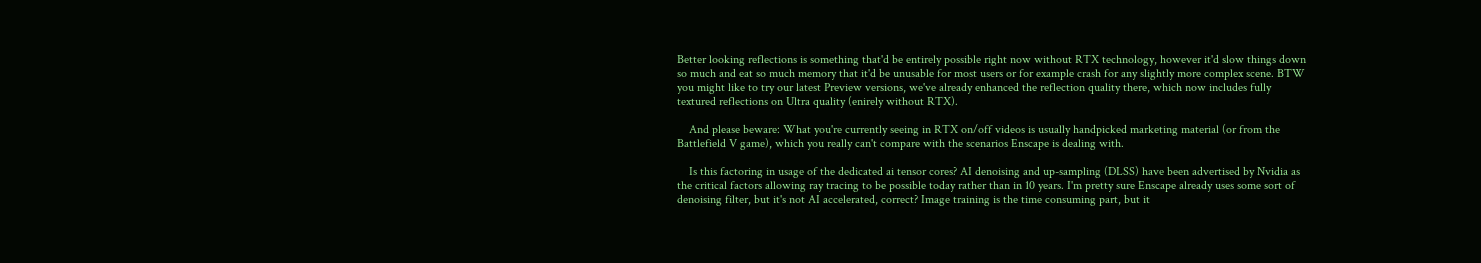Better looking reflections is something that'd be entirely possible right now without RTX technology, however it'd slow things down so much and eat so much memory that it'd be unusable for most users or for example crash for any slightly more complex scene. BTW you might like to try our latest Preview versions, we've already enhanced the reflection quality there, which now includes fully textured reflections on Ultra quality (enirely without RTX).

    And please beware: What you're currently seeing in RTX on/off videos is usually handpicked marketing material (or from the Battlefield V game), which you really can't compare with the scenarios Enscape is dealing with.

    Is this factoring in usage of the dedicated ai tensor cores? AI denoising and up-sampling (DLSS) have been advertised by Nvidia as the critical factors allowing ray tracing to be possible today rather than in 10 years. I'm pretty sure Enscape already uses some sort of denoising filter, but it's not AI accelerated, correct? Image training is the time consuming part, but it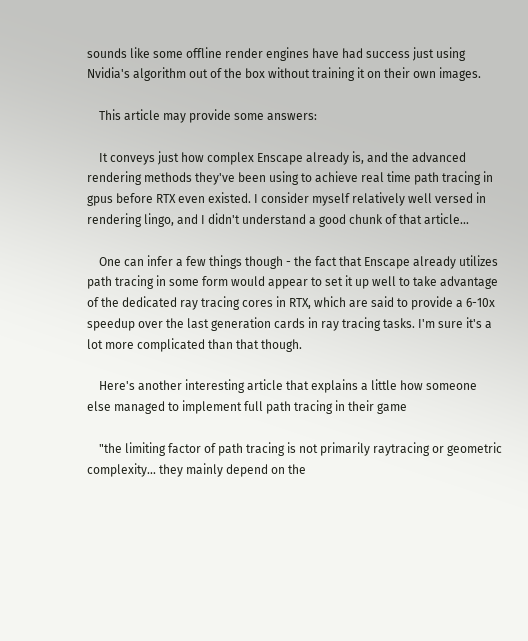sounds like some offline render engines have had success just using Nvidia's algorithm out of the box without training it on their own images.

    This article may provide some answers:

    It conveys just how complex Enscape already is, and the advanced rendering methods they've been using to achieve real time path tracing in gpus before RTX even existed. I consider myself relatively well versed in rendering lingo, and I didn't understand a good chunk of that article...

    One can infer a few things though - the fact that Enscape already utilizes path tracing in some form would appear to set it up well to take advantage of the dedicated ray tracing cores in RTX, which are said to provide a 6-10x speedup over the last generation cards in ray tracing tasks. I'm sure it's a lot more complicated than that though.

    Here's another interesting article that explains a little how someone else managed to implement full path tracing in their game

    "the limiting factor of path tracing is not primarily raytracing or geometric complexity... they mainly depend on the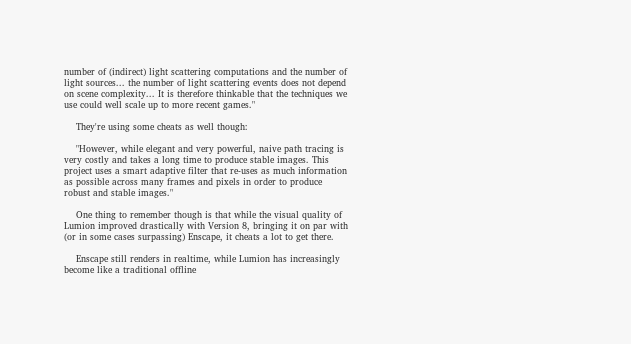number of (indirect) light scattering computations and the number of light sources... the number of light scattering events does not depend on scene complexity... It is therefore thinkable that the techniques we use could well scale up to more recent games."

    They're using some cheats as well though:

    "However, while elegant and very powerful, naive path tracing is very costly and takes a long time to produce stable images. This project uses a smart adaptive filter that re-uses as much information as possible across many frames and pixels in order to produce robust and stable images."

    One thing to remember though is that while the visual quality of Lumion improved drastically with Version 8, bringing it on par with (or in some cases surpassing) Enscape, it cheats a lot to get there.

    Enscape still renders in realtime, while Lumion has increasingly become like a traditional offline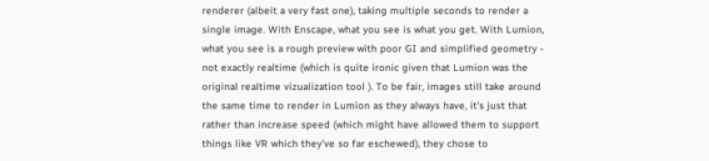renderer (albeit a very fast one), taking multiple seconds to render a single image. With Enscape, what you see is what you get. With Lumion, what you see is a rough preview with poor GI and simplified geometry - not exactly realtime (which is quite ironic given that Lumion was the original realtime vizualization tool ). To be fair, images still take around the same time to render in Lumion as they always have, it's just that rather than increase speed (which might have allowed them to support things like VR which they've so far eschewed), they chose to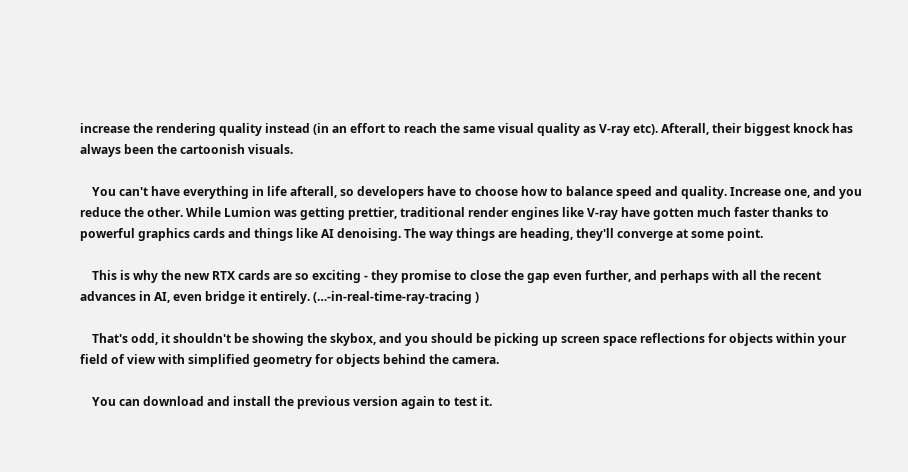increase the rendering quality instead (in an effort to reach the same visual quality as V-ray etc). Afterall, their biggest knock has always been the cartoonish visuals.

    You can't have everything in life afterall, so developers have to choose how to balance speed and quality. Increase one, and you reduce the other. While Lumion was getting prettier, traditional render engines like V-ray have gotten much faster thanks to powerful graphics cards and things like AI denoising. The way things are heading, they'll converge at some point.

    This is why the new RTX cards are so exciting - they promise to close the gap even further, and perhaps with all the recent advances in AI, even bridge it entirely. (…-in-real-time-ray-tracing )

    That's odd, it shouldn't be showing the skybox, and you should be picking up screen space reflections for objects within your field of view with simplified geometry for objects behind the camera.

    You can download and install the previous version again to test it.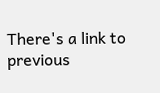There's a link to previous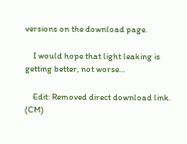versions on the download page.

    I would hope that light leaking is getting better, not worse...

    Edit: Removed direct download link. (CM)